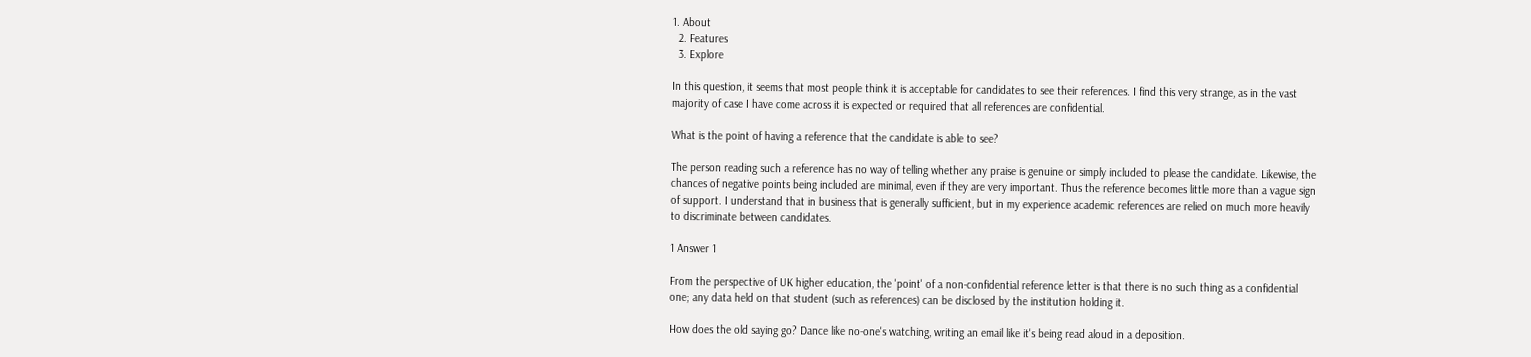1. About
  2. Features
  3. Explore

In this question, it seems that most people think it is acceptable for candidates to see their references. I find this very strange, as in the vast majority of case I have come across it is expected or required that all references are confidential.

What is the point of having a reference that the candidate is able to see?

The person reading such a reference has no way of telling whether any praise is genuine or simply included to please the candidate. Likewise, the chances of negative points being included are minimal, even if they are very important. Thus the reference becomes little more than a vague sign of support. I understand that in business that is generally sufficient, but in my experience academic references are relied on much more heavily to discriminate between candidates.

1 Answer 1

From the perspective of UK higher education, the 'point' of a non-confidential reference letter is that there is no such thing as a confidential one; any data held on that student (such as references) can be disclosed by the institution holding it.

How does the old saying go? Dance like no-one's watching, writing an email like it's being read aloud in a deposition.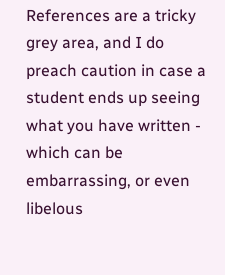References are a tricky grey area, and I do preach caution in case a student ends up seeing what you have written - which can be embarrassing, or even libelous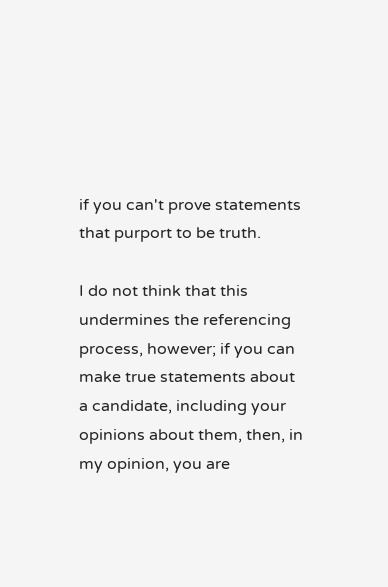if you can't prove statements that purport to be truth.

I do not think that this undermines the referencing process, however; if you can make true statements about a candidate, including your opinions about them, then, in my opinion, you are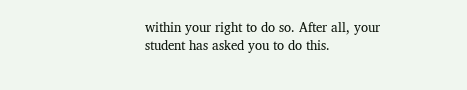within your right to do so. After all, your student has asked you to do this.